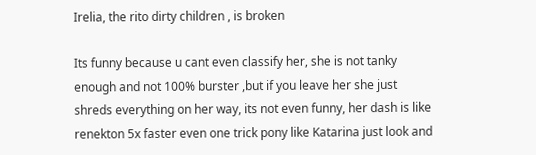Irelia, the rito dirty children , is broken

Its funny because u cant even classify her, she is not tanky enough and not 100% burster ,but if you leave her she just shreds everything on her way, its not even funny, her dash is like renekton 5x faster even one trick pony like Katarina just look and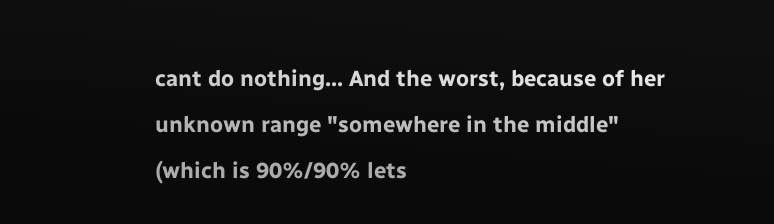cant do nothing... And the worst, because of her unknown range "somewhere in the middle" (which is 90%/90% lets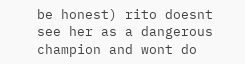be honest) rito doesnt see her as a dangerous champion and wont do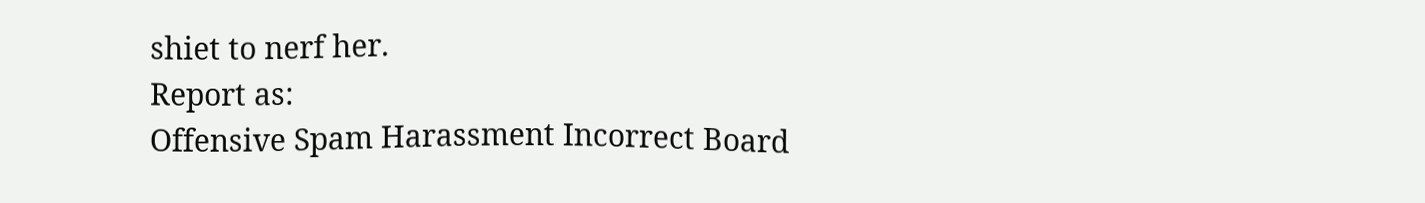shiet to nerf her.
Report as:
Offensive Spam Harassment Incorrect Board